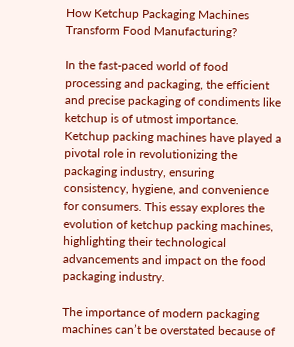How Ketchup Packaging Machines Transform Food Manufacturing?

In the fast-paced world of food processing and packaging, the efficient and precise packaging of condiments like ketchup is of utmost importance. Ketchup packing machines have played a pivotal role in revolutionizing the packaging industry, ensuring consistency, hygiene, and convenience for consumers. This essay explores the evolution of ketchup packing machines, highlighting their technological advancements and impact on the food packaging industry.

The importance of modern packaging machines can’t be overstated because of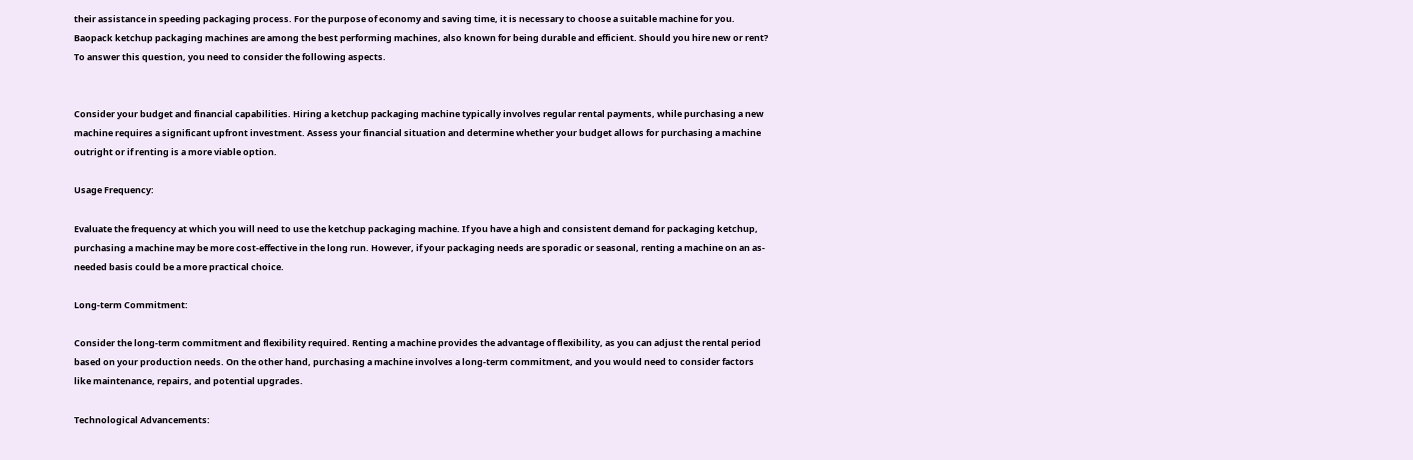their assistance in speeding packaging process. For the purpose of economy and saving time, it is necessary to choose a suitable machine for you. Baopack ketchup packaging machines are among the best performing machines, also known for being durable and efficient. Should you hire new or rent? To answer this question, you need to consider the following aspects.


Consider your budget and financial capabilities. Hiring a ketchup packaging machine typically involves regular rental payments, while purchasing a new machine requires a significant upfront investment. Assess your financial situation and determine whether your budget allows for purchasing a machine outright or if renting is a more viable option.

Usage Frequency:

Evaluate the frequency at which you will need to use the ketchup packaging machine. If you have a high and consistent demand for packaging ketchup, purchasing a machine may be more cost-effective in the long run. However, if your packaging needs are sporadic or seasonal, renting a machine on an as-needed basis could be a more practical choice.

Long-term Commitment:

Consider the long-term commitment and flexibility required. Renting a machine provides the advantage of flexibility, as you can adjust the rental period based on your production needs. On the other hand, purchasing a machine involves a long-term commitment, and you would need to consider factors like maintenance, repairs, and potential upgrades.

Technological Advancements: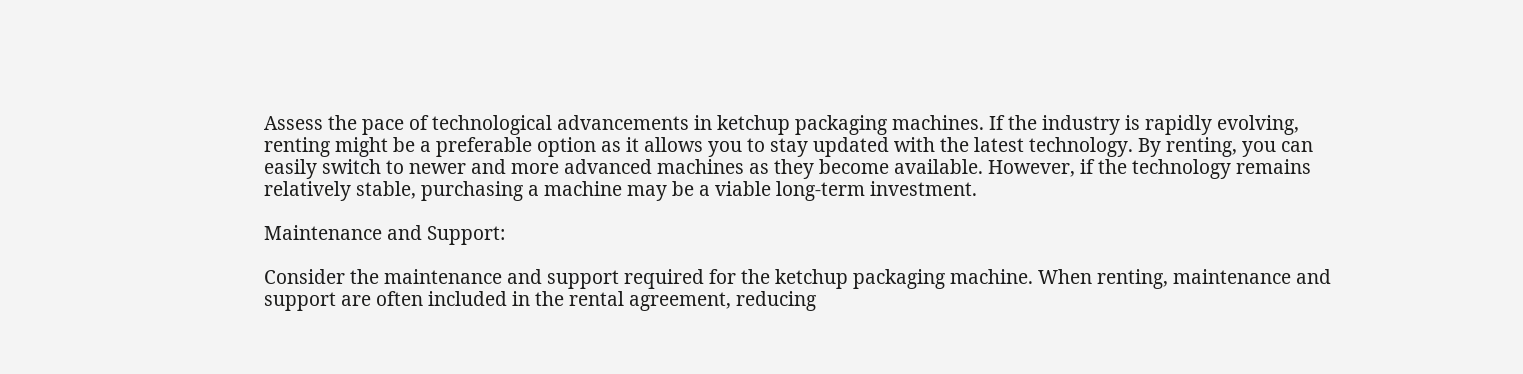Assess the pace of technological advancements in ketchup packaging machines. If the industry is rapidly evolving, renting might be a preferable option as it allows you to stay updated with the latest technology. By renting, you can easily switch to newer and more advanced machines as they become available. However, if the technology remains relatively stable, purchasing a machine may be a viable long-term investment.

Maintenance and Support:

Consider the maintenance and support required for the ketchup packaging machine. When renting, maintenance and support are often included in the rental agreement, reducing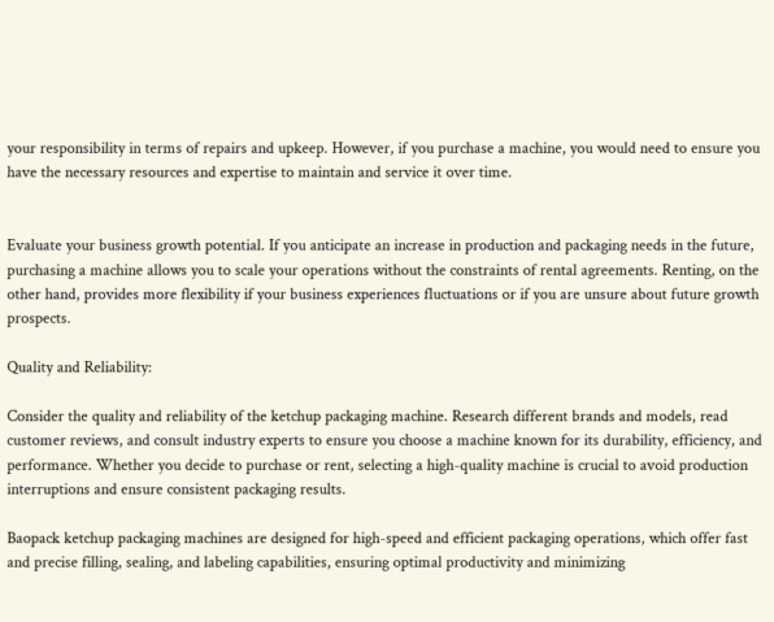your responsibility in terms of repairs and upkeep. However, if you purchase a machine, you would need to ensure you have the necessary resources and expertise to maintain and service it over time.


Evaluate your business growth potential. If you anticipate an increase in production and packaging needs in the future, purchasing a machine allows you to scale your operations without the constraints of rental agreements. Renting, on the other hand, provides more flexibility if your business experiences fluctuations or if you are unsure about future growth prospects.

Quality and Reliability:

Consider the quality and reliability of the ketchup packaging machine. Research different brands and models, read customer reviews, and consult industry experts to ensure you choose a machine known for its durability, efficiency, and performance. Whether you decide to purchase or rent, selecting a high-quality machine is crucial to avoid production interruptions and ensure consistent packaging results.

Baopack ketchup packaging machines are designed for high-speed and efficient packaging operations, which offer fast and precise filling, sealing, and labeling capabilities, ensuring optimal productivity and minimizing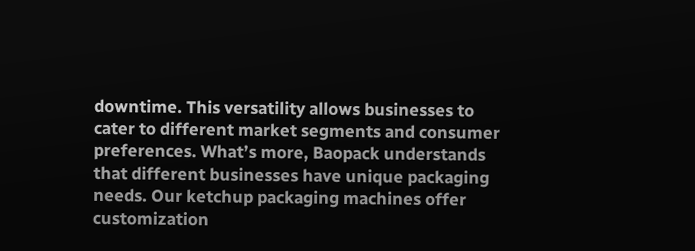downtime. This versatility allows businesses to cater to different market segments and consumer preferences. What’s more, Baopack understands that different businesses have unique packaging needs. Our ketchup packaging machines offer customization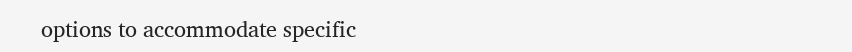options to accommodate specific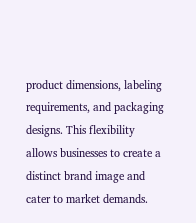product dimensions, labeling requirements, and packaging designs. This flexibility allows businesses to create a distinct brand image and cater to market demands.